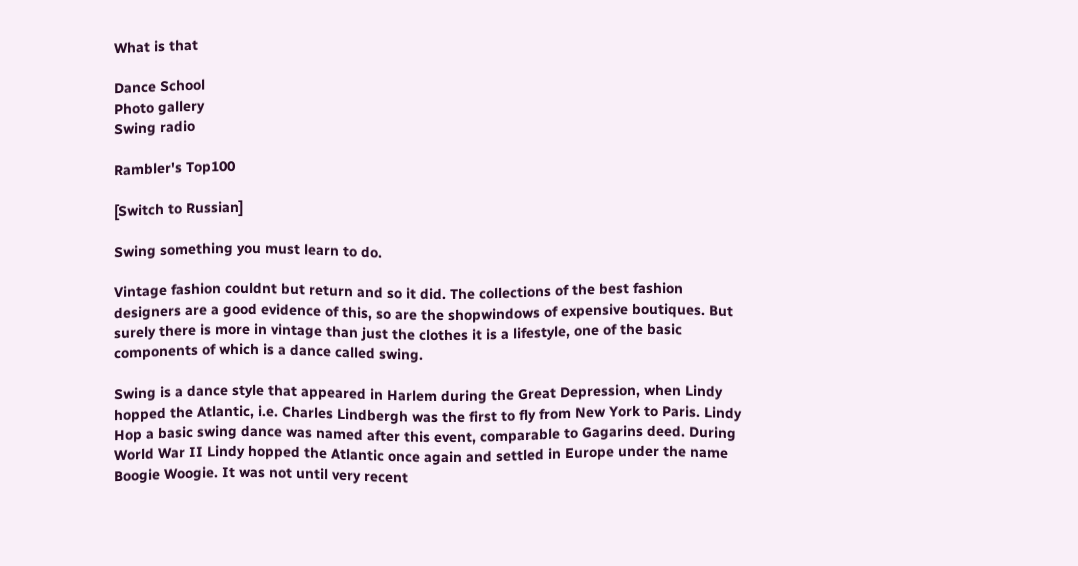What is that

Dance School
Photo gallery
Swing radio

Rambler's Top100

[Switch to Russian]

Swing something you must learn to do.

Vintage fashion couldnt but return and so it did. The collections of the best fashion designers are a good evidence of this, so are the shopwindows of expensive boutiques. But surely there is more in vintage than just the clothes it is a lifestyle, one of the basic components of which is a dance called swing.

Swing is a dance style that appeared in Harlem during the Great Depression, when Lindy hopped the Atlantic, i.e. Charles Lindbergh was the first to fly from New York to Paris. Lindy Hop a basic swing dance was named after this event, comparable to Gagarins deed. During World War II Lindy hopped the Atlantic once again and settled in Europe under the name Boogie Woogie. It was not until very recent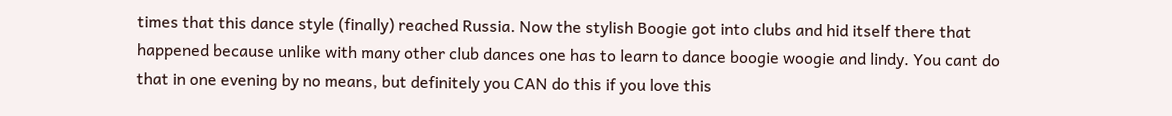times that this dance style (finally) reached Russia. Now the stylish Boogie got into clubs and hid itself there that happened because unlike with many other club dances one has to learn to dance boogie woogie and lindy. You cant do that in one evening by no means, but definitely you CAN do this if you love this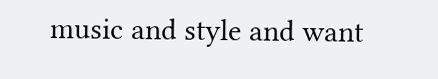music and style and want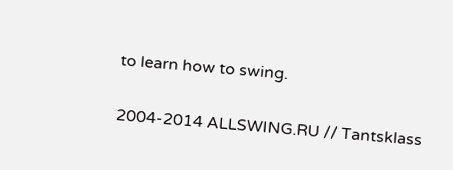to learn how to swing.

2004-2014 ALLSWING.RU // Tantsklass